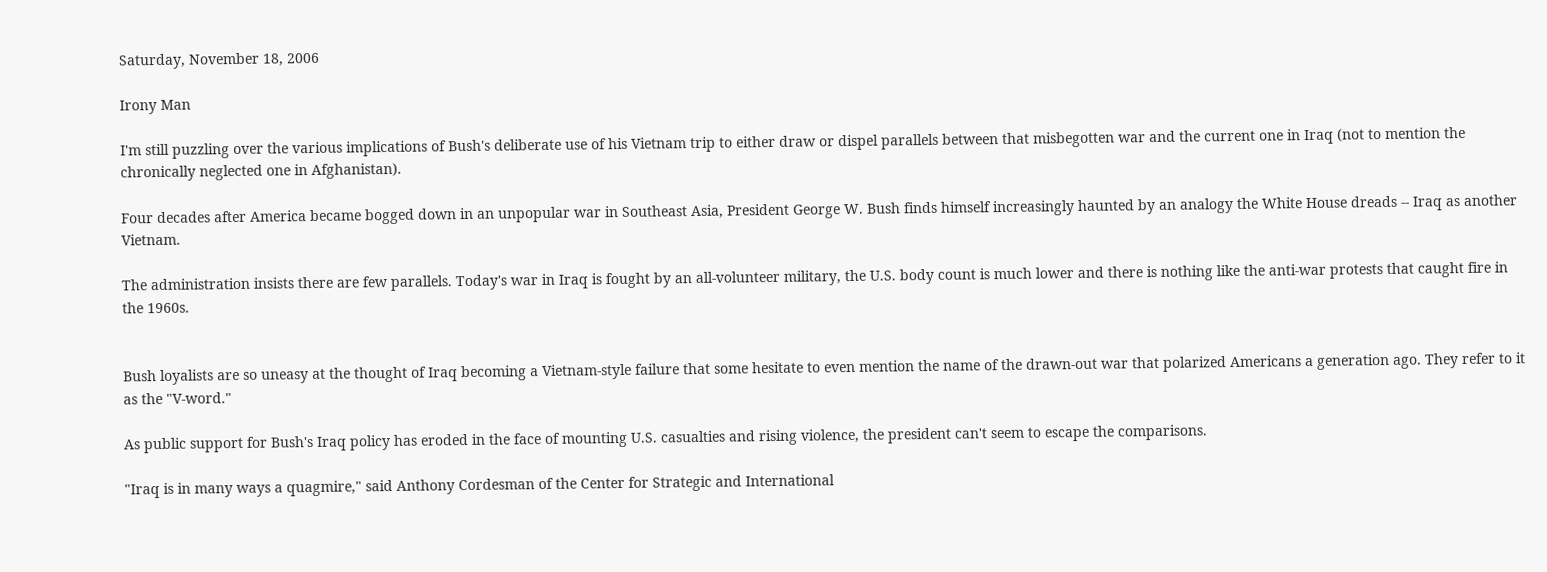Saturday, November 18, 2006

Irony Man

I'm still puzzling over the various implications of Bush's deliberate use of his Vietnam trip to either draw or dispel parallels between that misbegotten war and the current one in Iraq (not to mention the chronically neglected one in Afghanistan).

Four decades after America became bogged down in an unpopular war in Southeast Asia, President George W. Bush finds himself increasingly haunted by an analogy the White House dreads -- Iraq as another Vietnam.

The administration insists there are few parallels. Today's war in Iraq is fought by an all-volunteer military, the U.S. body count is much lower and there is nothing like the anti-war protests that caught fire in the 1960s.


Bush loyalists are so uneasy at the thought of Iraq becoming a Vietnam-style failure that some hesitate to even mention the name of the drawn-out war that polarized Americans a generation ago. They refer to it as the "V-word."

As public support for Bush's Iraq policy has eroded in the face of mounting U.S. casualties and rising violence, the president can't seem to escape the comparisons.

"Iraq is in many ways a quagmire," said Anthony Cordesman of the Center for Strategic and International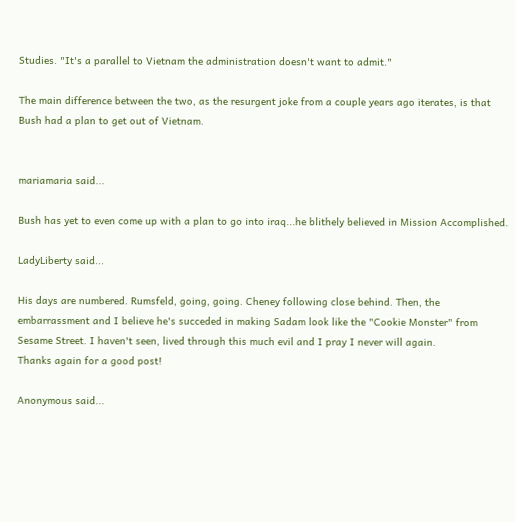Studies. "It's a parallel to Vietnam the administration doesn't want to admit."

The main difference between the two, as the resurgent joke from a couple years ago iterates, is that Bush had a plan to get out of Vietnam.


mariamaria said...

Bush has yet to even come up with a plan to go into iraq...he blithely believed in Mission Accomplished.

LadyLiberty said...

His days are numbered. Rumsfeld, going, going. Cheney following close behind. Then, the embarrassment and I believe he's succeded in making Sadam look like the "Cookie Monster" from Sesame Street. I haven't seen, lived through this much evil and I pray I never will again.
Thanks again for a good post!

Anonymous said...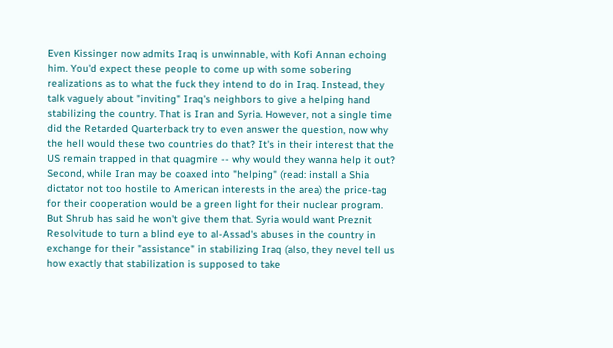Even Kissinger now admits Iraq is unwinnable, with Kofi Annan echoing him. You'd expect these people to come up with some sobering realizations as to what the fuck they intend to do in Iraq. Instead, they talk vaguely about "inviting" Iraq's neighbors to give a helping hand stabilizing the country. That is Iran and Syria. However, not a single time did the Retarded Quarterback try to even answer the question, now why the hell would these two countries do that? It's in their interest that the US remain trapped in that quagmire -- why would they wanna help it out? Second, while Iran may be coaxed into "helping" (read: install a Shia dictator not too hostile to American interests in the area) the price-tag for their cooperation would be a green light for their nuclear program. But Shrub has said he won't give them that. Syria would want Preznit Resolvitude to turn a blind eye to al-Assad's abuses in the country in exchange for their "assistance" in stabilizing Iraq (also, they nevel tell us how exactly that stabilization is supposed to take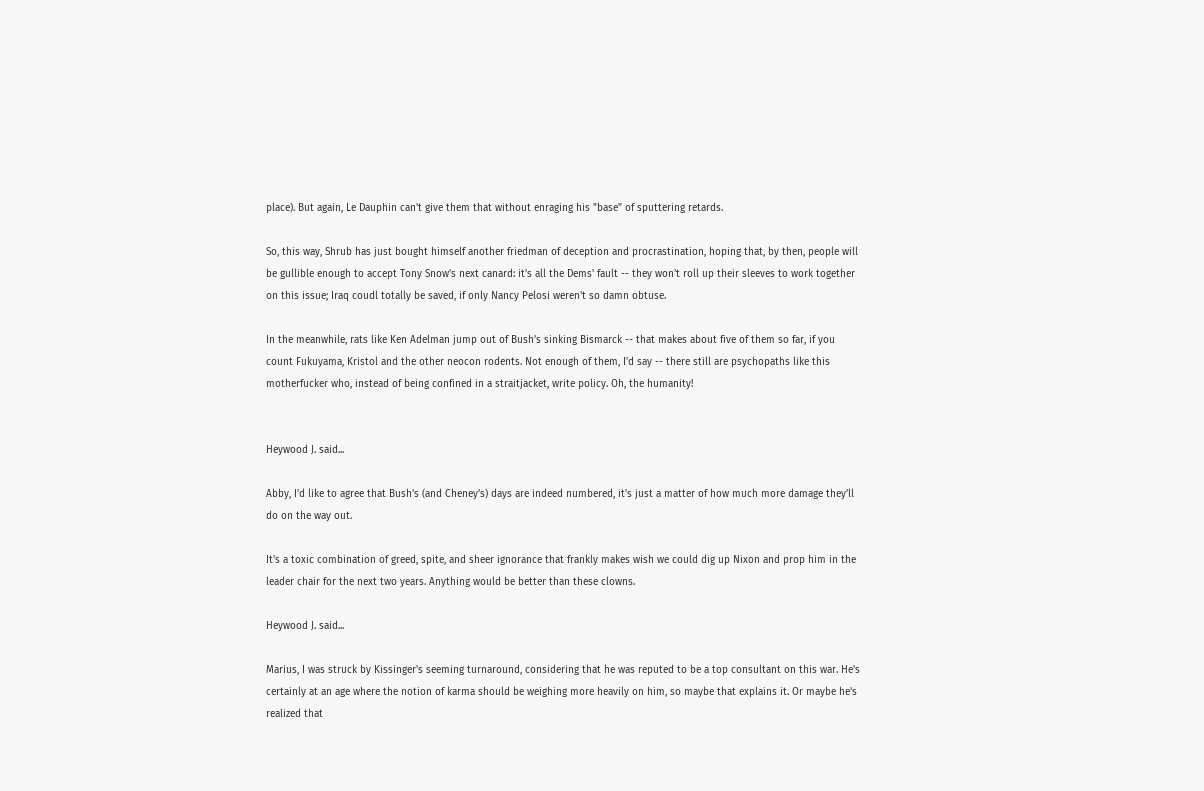place). But again, Le Dauphin can't give them that without enraging his "base" of sputtering retards.

So, this way, Shrub has just bought himself another friedman of deception and procrastination, hoping that, by then, people will be gullible enough to accept Tony Snow's next canard: it's all the Dems' fault -- they won't roll up their sleeves to work together on this issue; Iraq coudl totally be saved, if only Nancy Pelosi weren't so damn obtuse.

In the meanwhile, rats like Ken Adelman jump out of Bush's sinking Bismarck -- that makes about five of them so far, if you count Fukuyama, Kristol and the other neocon rodents. Not enough of them, I'd say -- there still are psychopaths like this motherfucker who, instead of being confined in a straitjacket, write policy. Oh, the humanity!


Heywood J. said...

Abby, I'd like to agree that Bush's (and Cheney's) days are indeed numbered, it's just a matter of how much more damage they'll do on the way out.

It's a toxic combination of greed, spite, and sheer ignorance that frankly makes wish we could dig up Nixon and prop him in the leader chair for the next two years. Anything would be better than these clowns.

Heywood J. said...

Marius, I was struck by Kissinger's seeming turnaround, considering that he was reputed to be a top consultant on this war. He's certainly at an age where the notion of karma should be weighing more heavily on him, so maybe that explains it. Or maybe he's realized that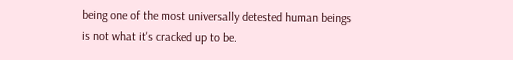being one of the most universally detested human beings is not what it's cracked up to be.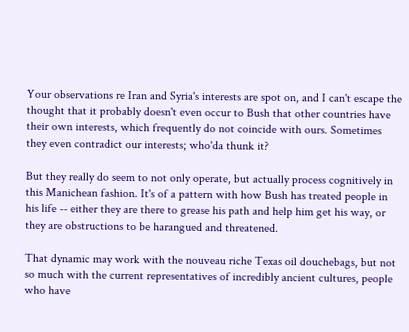Your observations re Iran and Syria's interests are spot on, and I can't escape the thought that it probably doesn't even occur to Bush that other countries have their own interests, which frequently do not coincide with ours. Sometimes they even contradict our interests; who'da thunk it?

But they really do seem to not only operate, but actually process cognitively in this Manichean fashion. It's of a pattern with how Bush has treated people in his life -- either they are there to grease his path and help him get his way, or they are obstructions to be harangued and threatened.

That dynamic may work with the nouveau riche Texas oil douchebags, but not so much with the current representatives of incredibly ancient cultures, people who have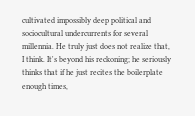cultivated impossibly deep political and sociocultural undercurrents for several millennia. He truly just does not realize that, I think. It's beyond his reckoning; he seriously thinks that if he just recites the boilerplate enough times,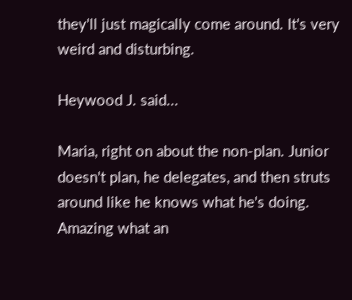they'll just magically come around. It's very weird and disturbing.

Heywood J. said...

Maria, right on about the non-plan. Junior doesn't plan, he delegates, and then struts around like he knows what he's doing. Amazing what an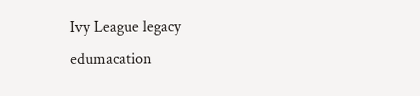Ivy League legacy edumacation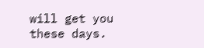will get you these days.